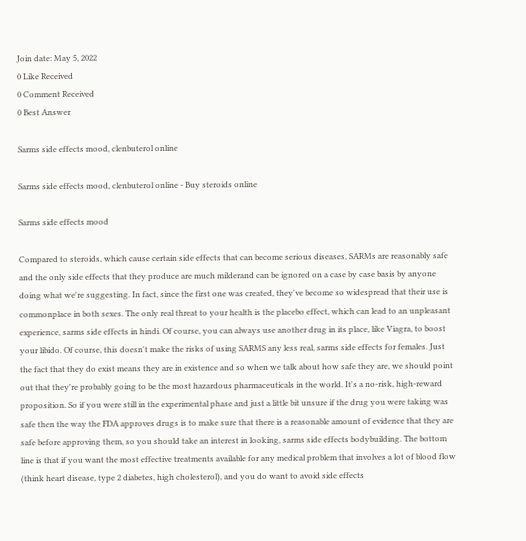Join date: May 5, 2022
0 Like Received
0 Comment Received
0 Best Answer

Sarms side effects mood, clenbuterol online

Sarms side effects mood, clenbuterol online - Buy steroids online

Sarms side effects mood

Compared to steroids, which cause certain side effects that can become serious diseases, SARMs are reasonably safe and the only side effects that they produce are much milderand can be ignored on a case by case basis by anyone doing what we're suggesting. In fact, since the first one was created, they've become so widespread that their use is commonplace in both sexes. The only real threat to your health is the placebo effect, which can lead to an unpleasant experience, sarms side effects in hindi. Of course, you can always use another drug in its place, like Viagra, to boost your libido. Of course, this doesn't make the risks of using SARMS any less real, sarms side effects for females. Just the fact that they do exist means they are in existence and so when we talk about how safe they are, we should point out that they're probably going to be the most hazardous pharmaceuticals in the world. It's a no-risk, high-reward proposition. So if you were still in the experimental phase and just a little bit unsure if the drug you were taking was safe then the way the FDA approves drugs is to make sure that there is a reasonable amount of evidence that they are safe before approving them, so you should take an interest in looking, sarms side effects bodybuilding. The bottom line is that if you want the most effective treatments available for any medical problem that involves a lot of blood flow (think heart disease, type 2 diabetes, high cholesterol), and you do want to avoid side effects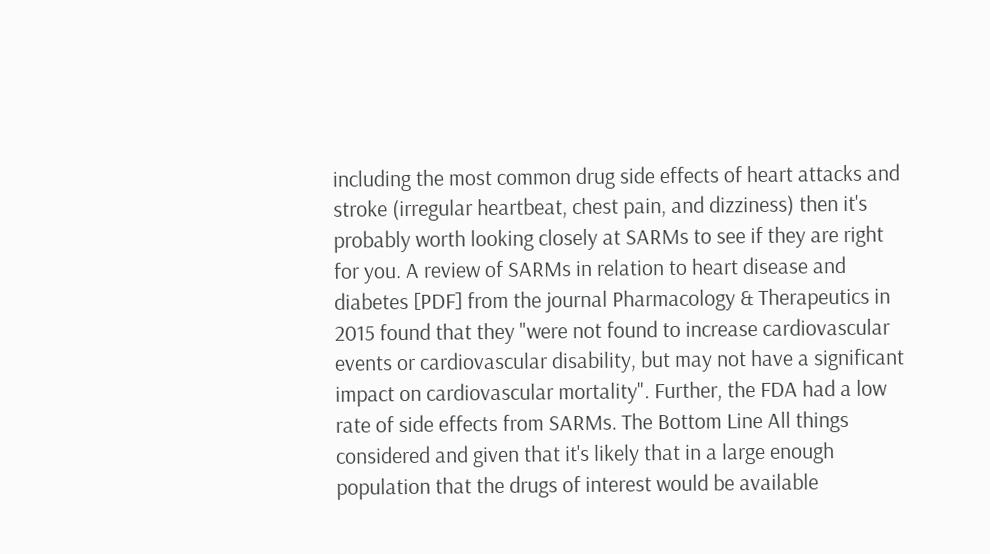including the most common drug side effects of heart attacks and stroke (irregular heartbeat, chest pain, and dizziness) then it's probably worth looking closely at SARMs to see if they are right for you. A review of SARMs in relation to heart disease and diabetes [PDF] from the journal Pharmacology & Therapeutics in 2015 found that they "were not found to increase cardiovascular events or cardiovascular disability, but may not have a significant impact on cardiovascular mortality". Further, the FDA had a low rate of side effects from SARMs. The Bottom Line All things considered and given that it's likely that in a large enough population that the drugs of interest would be available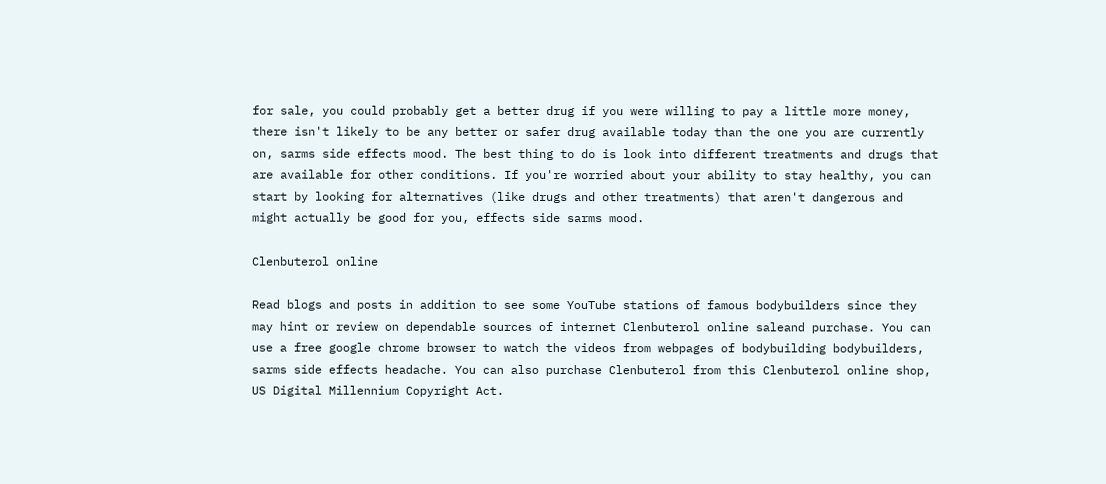for sale, you could probably get a better drug if you were willing to pay a little more money, there isn't likely to be any better or safer drug available today than the one you are currently on, sarms side effects mood. The best thing to do is look into different treatments and drugs that are available for other conditions. If you're worried about your ability to stay healthy, you can start by looking for alternatives (like drugs and other treatments) that aren't dangerous and might actually be good for you, effects side sarms mood.

Clenbuterol online

Read blogs and posts in addition to see some YouTube stations of famous bodybuilders since they may hint or review on dependable sources of internet Clenbuterol online saleand purchase. You can use a free google chrome browser to watch the videos from webpages of bodybuilding bodybuilders, sarms side effects headache. You can also purchase Clenbuterol from this Clenbuterol online shop, US Digital Millennium Copyright Act.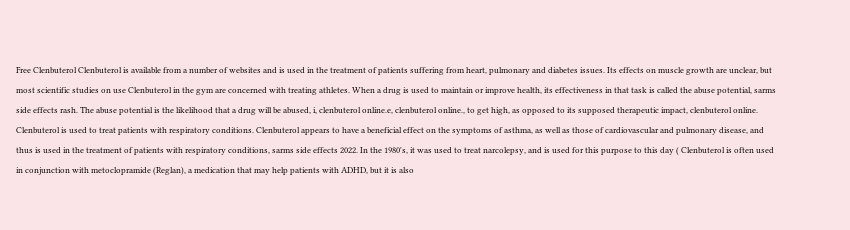Free Clenbuterol Clenbuterol is available from a number of websites and is used in the treatment of patients suffering from heart, pulmonary and diabetes issues. Its effects on muscle growth are unclear, but most scientific studies on use Clenbuterol in the gym are concerned with treating athletes. When a drug is used to maintain or improve health, its effectiveness in that task is called the abuse potential, sarms side effects rash. The abuse potential is the likelihood that a drug will be abused, i, clenbuterol online.e, clenbuterol online., to get high, as opposed to its supposed therapeutic impact, clenbuterol online. Clenbuterol is used to treat patients with respiratory conditions. Clenbuterol appears to have a beneficial effect on the symptoms of asthma, as well as those of cardiovascular and pulmonary disease, and thus is used in the treatment of patients with respiratory conditions, sarms side effects 2022. In the 1980's, it was used to treat narcolepsy, and is used for this purpose to this day ( Clenbuterol is often used in conjunction with metoclopramide (Reglan), a medication that may help patients with ADHD, but it is also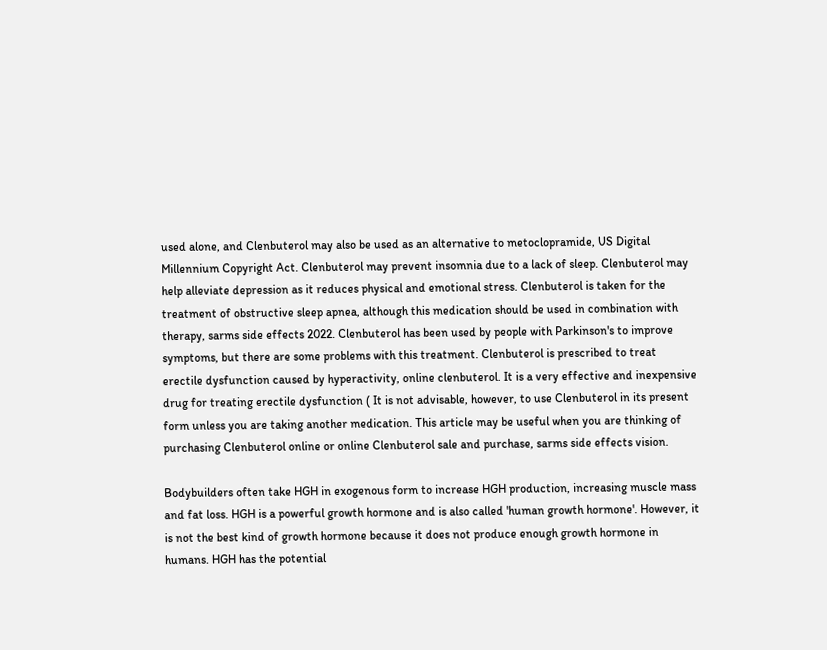used alone, and Clenbuterol may also be used as an alternative to metoclopramide, US Digital Millennium Copyright Act. Clenbuterol may prevent insomnia due to a lack of sleep. Clenbuterol may help alleviate depression as it reduces physical and emotional stress. Clenbuterol is taken for the treatment of obstructive sleep apnea, although this medication should be used in combination with therapy, sarms side effects 2022. Clenbuterol has been used by people with Parkinson's to improve symptoms, but there are some problems with this treatment. Clenbuterol is prescribed to treat erectile dysfunction caused by hyperactivity, online clenbuterol. It is a very effective and inexpensive drug for treating erectile dysfunction ( It is not advisable, however, to use Clenbuterol in its present form unless you are taking another medication. This article may be useful when you are thinking of purchasing Clenbuterol online or online Clenbuterol sale and purchase, sarms side effects vision.

Bodybuilders often take HGH in exogenous form to increase HGH production, increasing muscle mass and fat loss. HGH is a powerful growth hormone and is also called 'human growth hormone'. However, it is not the best kind of growth hormone because it does not produce enough growth hormone in humans. HGH has the potential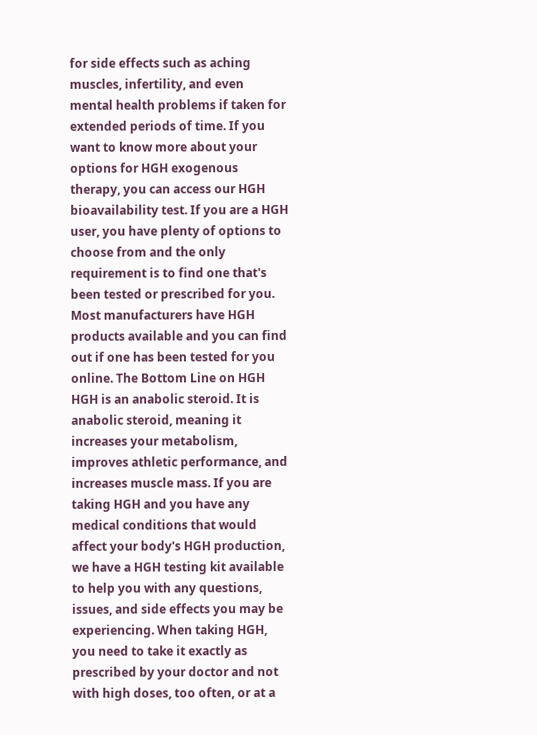for side effects such as aching muscles, infertility, and even mental health problems if taken for extended periods of time. If you want to know more about your options for HGH exogenous therapy, you can access our HGH bioavailability test. If you are a HGH user, you have plenty of options to choose from and the only requirement is to find one that's been tested or prescribed for you. Most manufacturers have HGH products available and you can find out if one has been tested for you online. The Bottom Line on HGH HGH is an anabolic steroid. It is anabolic steroid, meaning it increases your metabolism, improves athletic performance, and increases muscle mass. If you are taking HGH and you have any medical conditions that would affect your body's HGH production, we have a HGH testing kit available to help you with any questions, issues, and side effects you may be experiencing. When taking HGH, you need to take it exactly as prescribed by your doctor and not with high doses, too often, or at a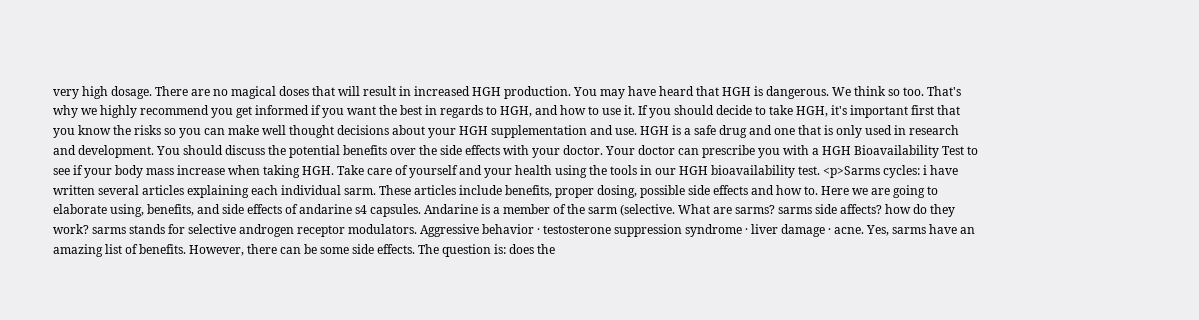very high dosage. There are no magical doses that will result in increased HGH production. You may have heard that HGH is dangerous. We think so too. That's why we highly recommend you get informed if you want the best in regards to HGH, and how to use it. If you should decide to take HGH, it's important first that you know the risks so you can make well thought decisions about your HGH supplementation and use. HGH is a safe drug and one that is only used in research and development. You should discuss the potential benefits over the side effects with your doctor. Your doctor can prescribe you with a HGH Bioavailability Test to see if your body mass increase when taking HGH. Take care of yourself and your health using the tools in our HGH bioavailability test. <p>Sarms cycles: i have written several articles explaining each individual sarm. These articles include benefits, proper dosing, possible side effects and how to. Here we are going to elaborate using, benefits, and side effects of andarine s4 capsules. Andarine is a member of the sarm (selective. What are sarms? sarms side affects? how do they work? sarms stands for selective androgen receptor modulators. Aggressive behavior · testosterone suppression syndrome · liver damage · acne. Yes, sarms have an amazing list of benefits. However, there can be some side effects. The question is: does the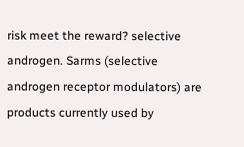risk meet the reward? selective androgen. Sarms (selective androgen receptor modulators) are products currently used by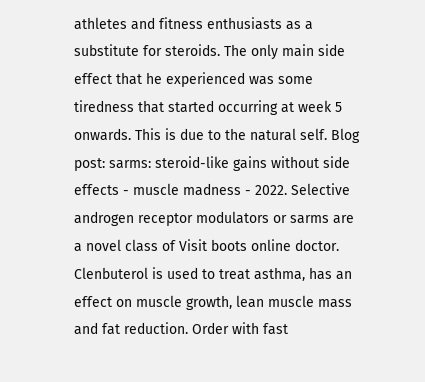athletes and fitness enthusiasts as a substitute for steroids. The only main side effect that he experienced was some tiredness that started occurring at week 5 onwards. This is due to the natural self. Blog post: sarms: steroid-like gains without side effects - muscle madness - 2022. Selective androgen receptor modulators or sarms are a novel class of Visit boots online doctor. Clenbuterol is used to treat asthma, has an effect on muscle growth, lean muscle mass and fat reduction. Order with fast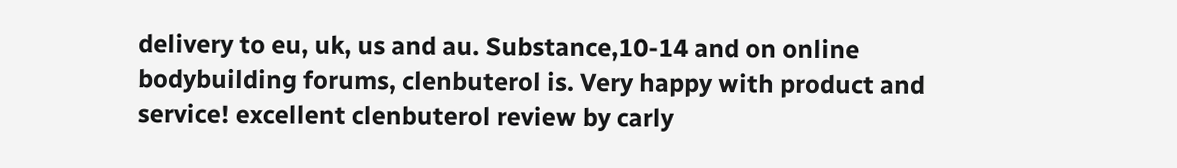delivery to eu, uk, us and au. Substance,10-14 and on online bodybuilding forums, clenbuterol is. Very happy with product and service! excellent clenbuterol review by carly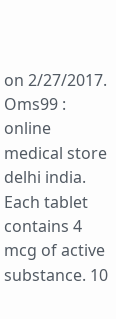on 2/27/2017. Oms99 : online medical store delhi india. Each tablet contains 4 mcg of active substance. 10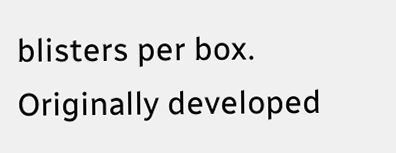blisters per box. Originally developed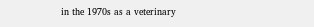in the 1970s as a veterinary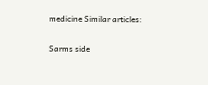medicine Similar articles:

Sarms side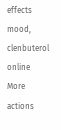effects mood, clenbuterol online
More actions